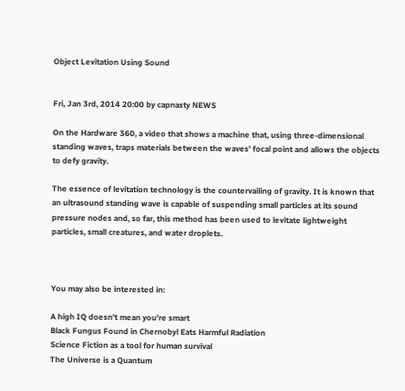Object Levitation Using Sound


Fri, Jan 3rd, 2014 20:00 by capnasty NEWS

On the Hardware 360, a video that shows a machine that, using three-dimensional standing waves, traps materials between the waves' focal point and allows the objects to defy gravity.

The essence of levitation technology is the countervailing of gravity. It is known that an ultrasound standing wave is capable of suspending small particles at its sound pressure nodes and, so far, this method has been used to levitate lightweight particles, small creatures, and water droplets.



You may also be interested in:

A high IQ doesn't mean you're smart
Black Fungus Found in Chernobyl Eats Harmful Radiation
Science Fiction as a tool for human survival
The Universe is a Quantum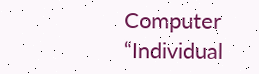Computer
“Individual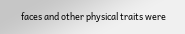faces and other physical traits were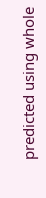predicted using whole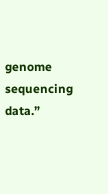genome sequencing data.”